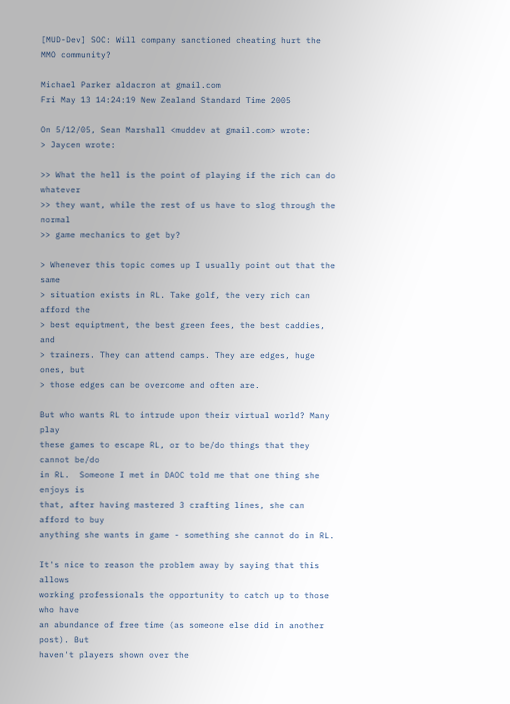[MUD-Dev] SOC: Will company sanctioned cheating hurt the MMO community?

Michael Parker aldacron at gmail.com
Fri May 13 14:24:19 New Zealand Standard Time 2005

On 5/12/05, Sean Marshall <muddev at gmail.com> wrote:
> Jaycen wrote:

>> What the hell is the point of playing if the rich can do whatever
>> they want, while the rest of us have to slog through the normal
>> game mechanics to get by?

> Whenever this topic comes up I usually point out that the same
> situation exists in RL. Take golf, the very rich can afford the
> best equiptment, the best green fees, the best caddies, and
> trainers. They can attend camps. They are edges, huge ones, but
> those edges can be overcome and often are.

But who wants RL to intrude upon their virtual world? Many play
these games to escape RL, or to be/do things that they cannot be/do
in RL.  Someone I met in DAOC told me that one thing she enjoys is
that, after having mastered 3 crafting lines, she can afford to buy
anything she wants in game - something she cannot do in RL.

It's nice to reason the problem away by saying that this allows
working professionals the opportunity to catch up to those who have
an abundance of free time (as someone else did in another post). But
haven't players shown over the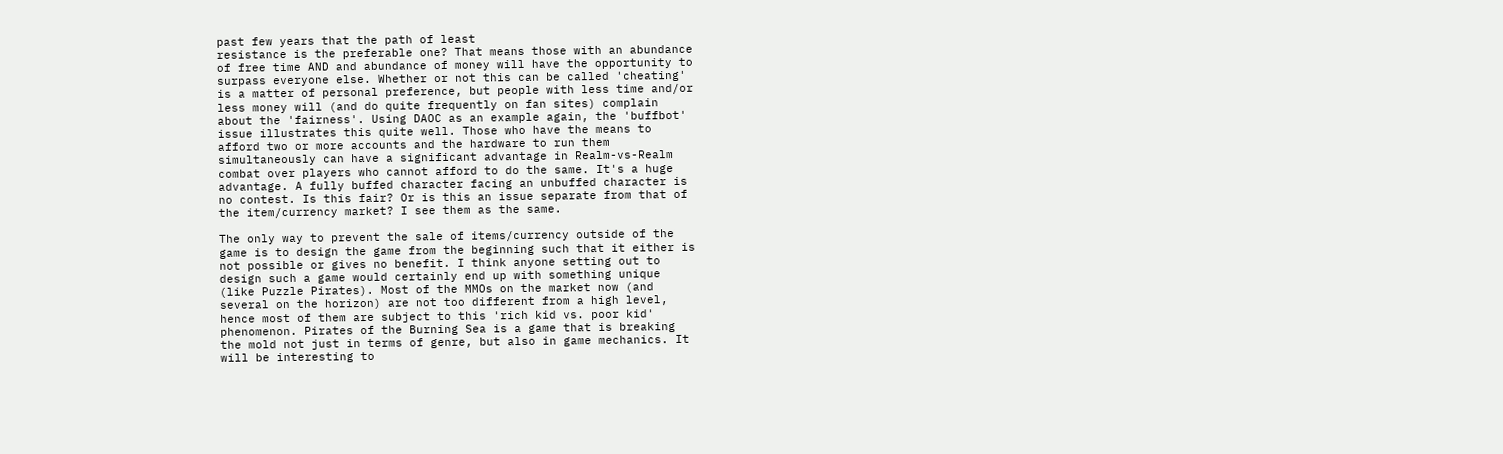past few years that the path of least
resistance is the preferable one? That means those with an abundance
of free time AND and abundance of money will have the opportunity to
surpass everyone else. Whether or not this can be called 'cheating'
is a matter of personal preference, but people with less time and/or
less money will (and do quite frequently on fan sites) complain
about the 'fairness'. Using DAOC as an example again, the 'buffbot'
issue illustrates this quite well. Those who have the means to
afford two or more accounts and the hardware to run them
simultaneously can have a significant advantage in Realm-vs-Realm
combat over players who cannot afford to do the same. It's a huge
advantage. A fully buffed character facing an unbuffed character is
no contest. Is this fair? Or is this an issue separate from that of
the item/currency market? I see them as the same.

The only way to prevent the sale of items/currency outside of the
game is to design the game from the beginning such that it either is
not possible or gives no benefit. I think anyone setting out to
design such a game would certainly end up with something unique
(like Puzzle Pirates). Most of the MMOs on the market now (and
several on the horizon) are not too different from a high level,
hence most of them are subject to this 'rich kid vs. poor kid'
phenomenon. Pirates of the Burning Sea is a game that is breaking
the mold not just in terms of genre, but also in game mechanics. It
will be interesting to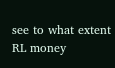see to what extent RL money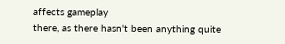affects gameplay
there, as there hasn't been anything quite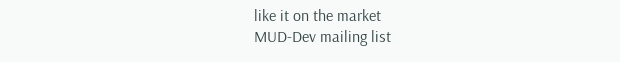like it on the market
MUD-Dev mailing list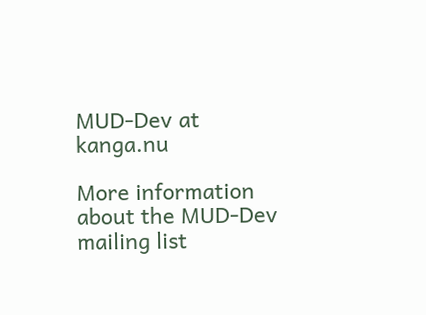MUD-Dev at kanga.nu

More information about the MUD-Dev mailing list